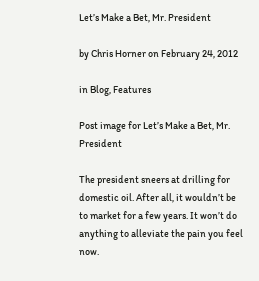Let’s Make a Bet, Mr. President

by Chris Horner on February 24, 2012

in Blog, Features

Post image for Let’s Make a Bet, Mr. President

The president sneers at drilling for domestic oil. After all, it wouldn’t be to market for a few years. It won’t do anything to alleviate the pain you feel now.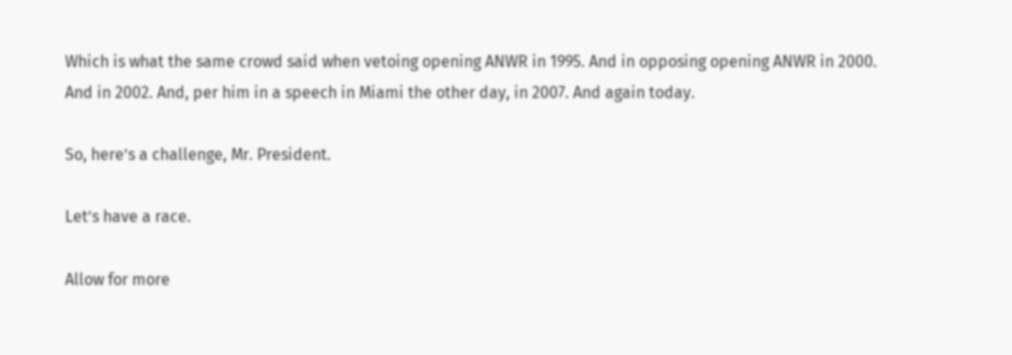Which is what the same crowd said when vetoing opening ANWR in 1995. And in opposing opening ANWR in 2000. And in 2002. And, per him in a speech in Miami the other day, in 2007. And again today.

So, here’s a challenge, Mr. President.

Let’s have a race.

Allow for more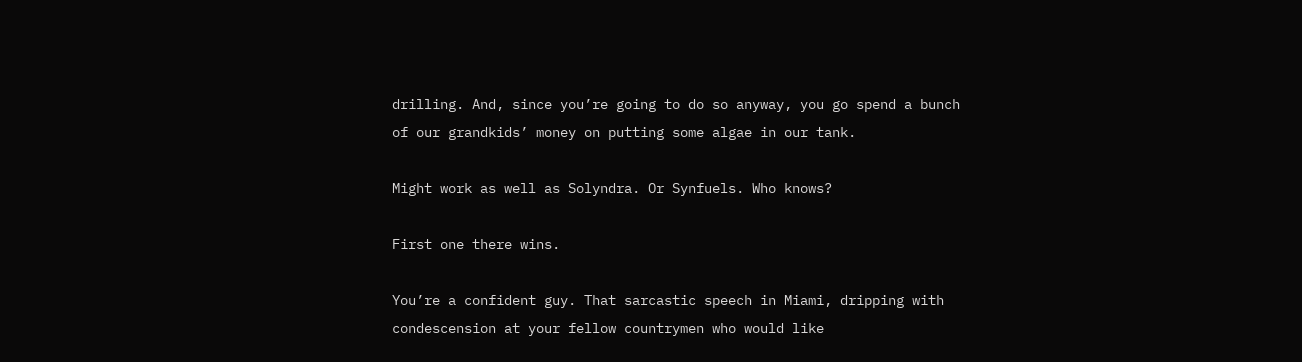drilling. And, since you’re going to do so anyway, you go spend a bunch of our grandkids’ money on putting some algae in our tank.

Might work as well as Solyndra. Or Synfuels. Who knows?

First one there wins.

You’re a confident guy. That sarcastic speech in Miami, dripping with condescension at your fellow countrymen who would like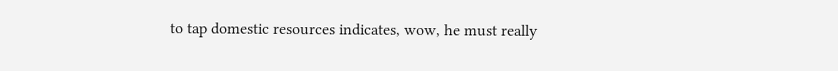to tap domestic resources indicates, wow, he must really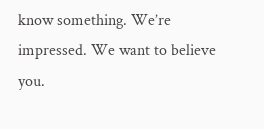know something. We’re impressed. We want to believe you.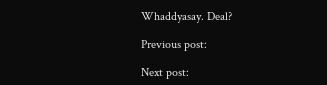Whaddyasay. Deal?

Previous post:

Next post: